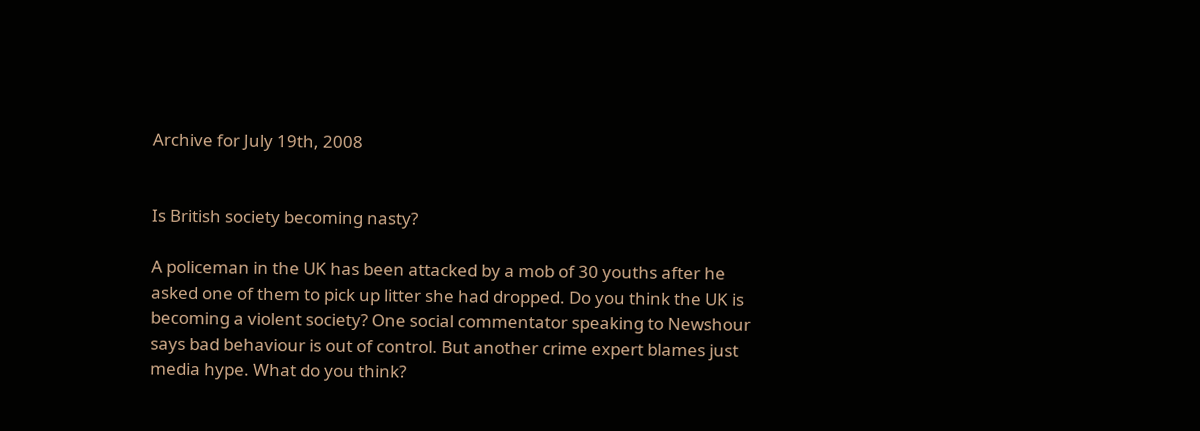Archive for July 19th, 2008


Is British society becoming nasty?

A policeman in the UK has been attacked by a mob of 30 youths after he asked one of them to pick up litter she had dropped. Do you think the UK is becoming a violent society? One social commentator speaking to Newshour says bad behaviour is out of control. But another crime expert blames just media hype. What do you think?